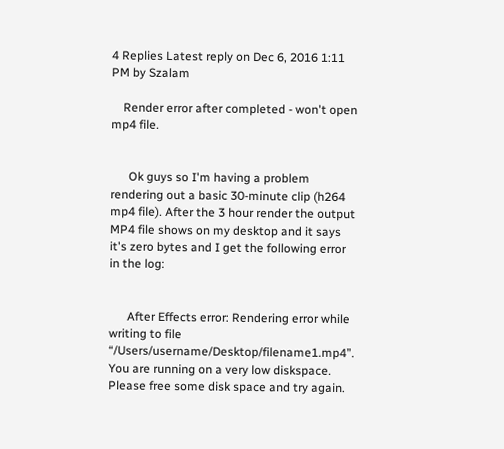4 Replies Latest reply on Dec 6, 2016 1:11 PM by Szalam

    Render error after completed - won't open mp4 file.


      Ok guys so I'm having a problem rendering out a basic 30-minute clip (h264 mp4 file). After the 3 hour render the output MP4 file shows on my desktop and it says it's zero bytes and I get the following error in the log:


      After Effects error: Rendering error while writing to file “/Users/username/Desktop/filename1.mp4”. You are running on a very low diskspace. Please free some disk space and try again.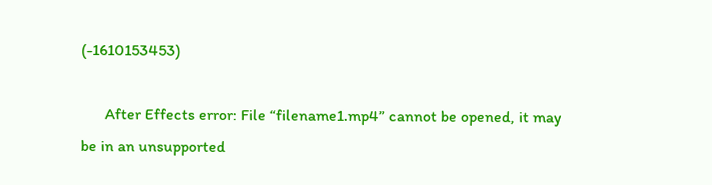(-1610153453)

      After Effects error: File “filename1.mp4” cannot be opened, it may be in an unsupported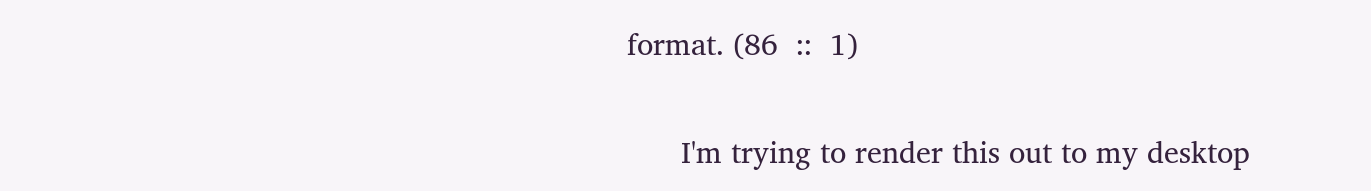format. (86  ::  1)

      I'm trying to render this out to my desktop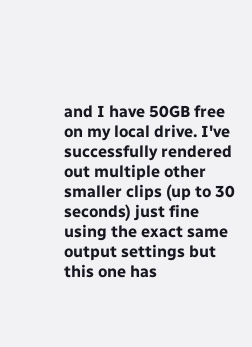and I have 50GB free on my local drive. I've successfully rendered out multiple other smaller clips (up to 30 seconds) just fine using the exact same output settings but this one has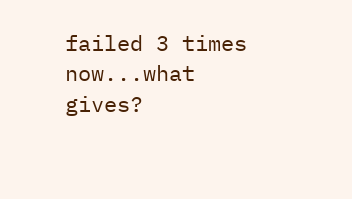failed 3 times now...what gives?